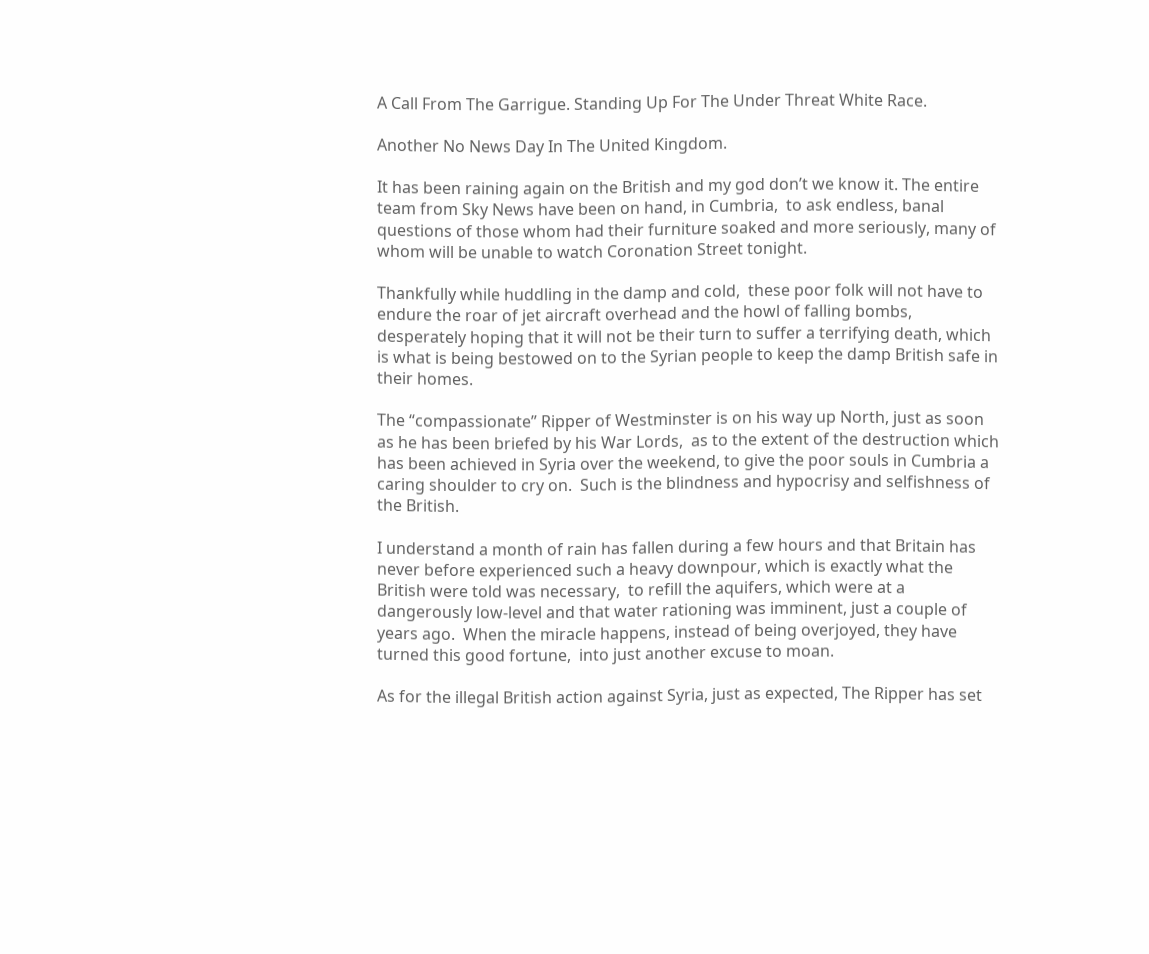A Call From The Garrigue. Standing Up For The Under Threat White Race.

Another No News Day In The United Kingdom.

It has been raining again on the British and my god don’t we know it. The entire team from Sky News have been on hand, in Cumbria,  to ask endless, banal questions of those whom had their furniture soaked and more seriously, many of whom will be unable to watch Coronation Street tonight.

Thankfully while huddling in the damp and cold,  these poor folk will not have to endure the roar of jet aircraft overhead and the howl of falling bombs, desperately hoping that it will not be their turn to suffer a terrifying death, which is what is being bestowed on to the Syrian people to keep the damp British safe in their homes.

The “compassionate” Ripper of Westminster is on his way up North, just as soon as he has been briefed by his War Lords,  as to the extent of the destruction which has been achieved in Syria over the weekend, to give the poor souls in Cumbria a caring shoulder to cry on.  Such is the blindness and hypocrisy and selfishness of the British.

I understand a month of rain has fallen during a few hours and that Britain has never before experienced such a heavy downpour, which is exactly what the British were told was necessary,  to refill the aquifers, which were at a dangerously low-level and that water rationing was imminent, just a couple of years ago.  When the miracle happens, instead of being overjoyed, they have turned this good fortune,  into just another excuse to moan.

As for the illegal British action against Syria, just as expected, The Ripper has set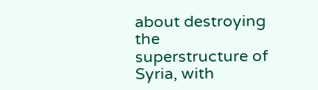about destroying the superstructure of Syria, with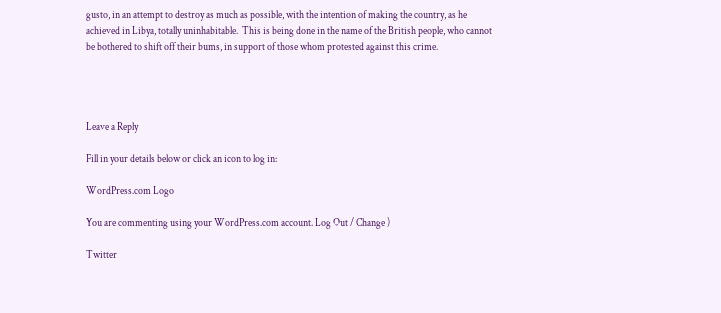gusto, in an attempt to destroy as much as possible, with the intention of making the country, as he achieved in Libya, totally uninhabitable.  This is being done in the name of the British people, who cannot be bothered to shift off their bums, in support of those whom protested against this crime.




Leave a Reply

Fill in your details below or click an icon to log in:

WordPress.com Logo

You are commenting using your WordPress.com account. Log Out / Change )

Twitter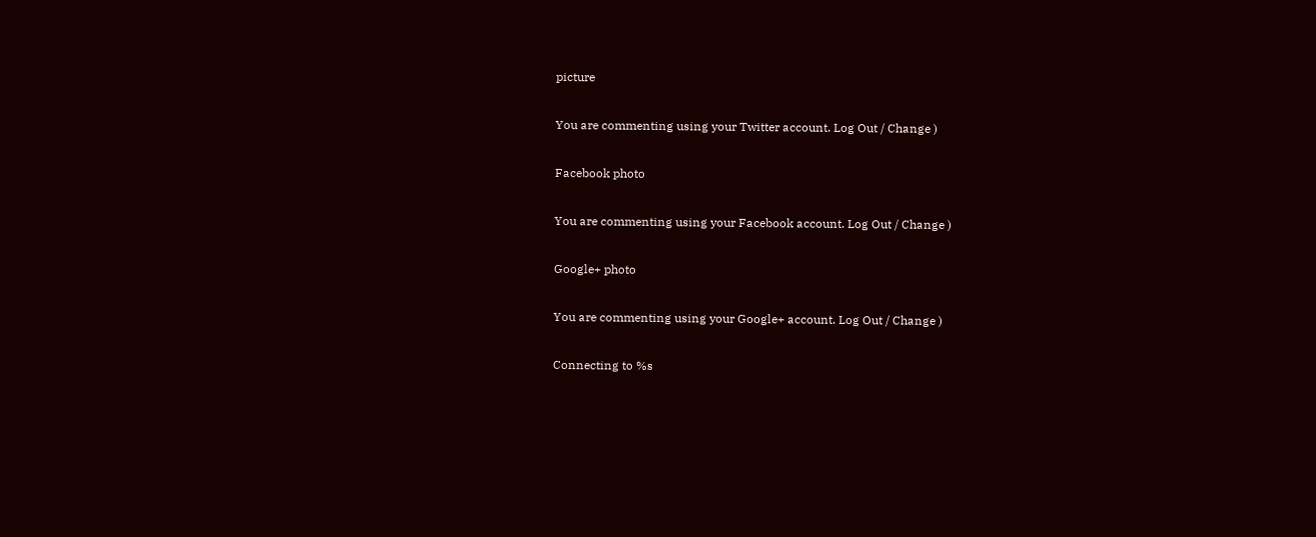picture

You are commenting using your Twitter account. Log Out / Change )

Facebook photo

You are commenting using your Facebook account. Log Out / Change )

Google+ photo

You are commenting using your Google+ account. Log Out / Change )

Connecting to %s